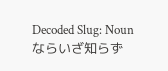Decoded Slug: Noun ならいざ知らず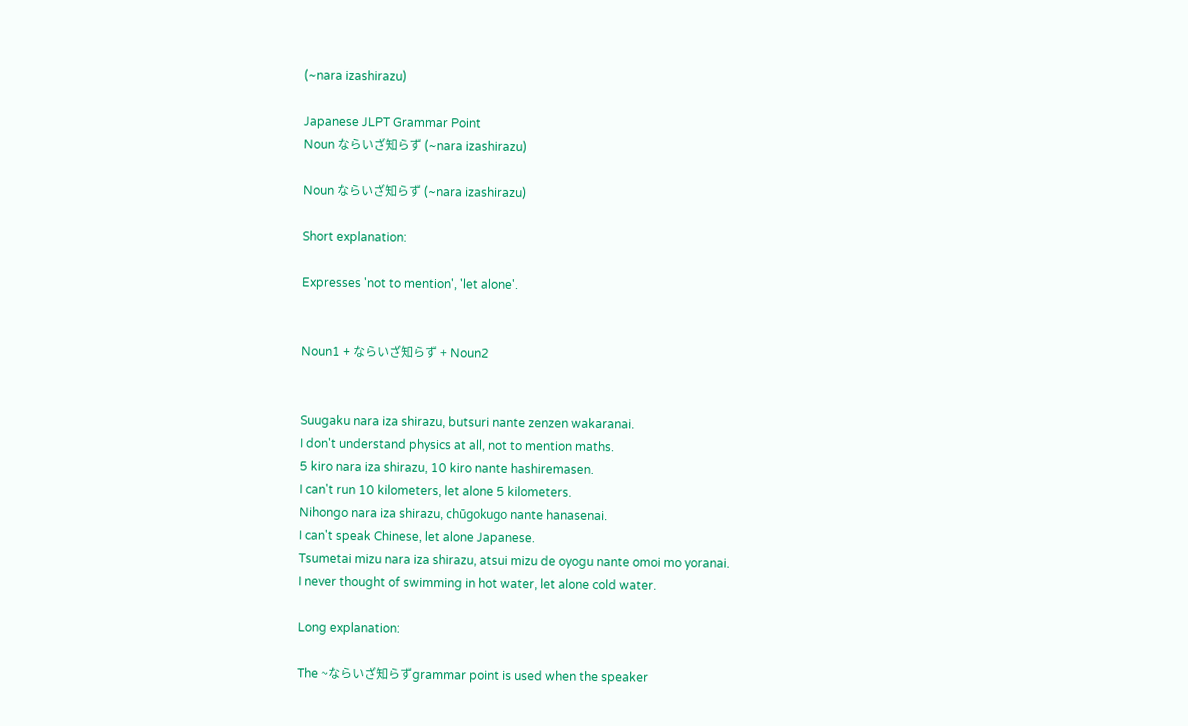(~nara izashirazu)

Japanese JLPT Grammar Point
Noun ならいざ知らず (~nara izashirazu)

Noun ならいざ知らず (~nara izashirazu)

Short explanation:

Expresses 'not to mention', 'let alone'.


Noun1 + ならいざ知らず + Noun2


Suugaku nara iza shirazu, butsuri nante zenzen wakaranai.
I don't understand physics at all, not to mention maths.
5 kiro nara iza shirazu, 10 kiro nante hashiremasen.
I can't run 10 kilometers, let alone 5 kilometers.
Nihongo nara iza shirazu, chūgokugo nante hanasenai.
I can't speak Chinese, let alone Japanese.
Tsumetai mizu nara iza shirazu, atsui mizu de oyogu nante omoi mo yoranai.
I never thought of swimming in hot water, let alone cold water.

Long explanation:

The ~ならいざ知らずgrammar point is used when the speaker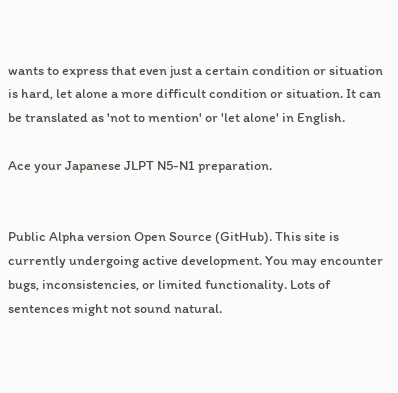wants to express that even just a certain condition or situation is hard, let alone a more difficult condition or situation. It can be translated as 'not to mention' or 'let alone' in English.

Ace your Japanese JLPT N5-N1 preparation.


Public Alpha version Open Source (GitHub). This site is currently undergoing active development. You may encounter bugs, inconsistencies, or limited functionality. Lots of sentences might not sound natural.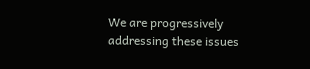We are progressively addressing these issues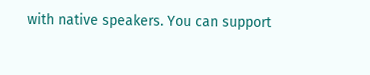with native speakers. You can support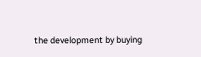the development by buying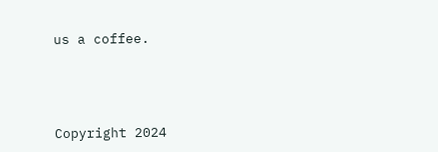us a coffee.




Copyright 2024